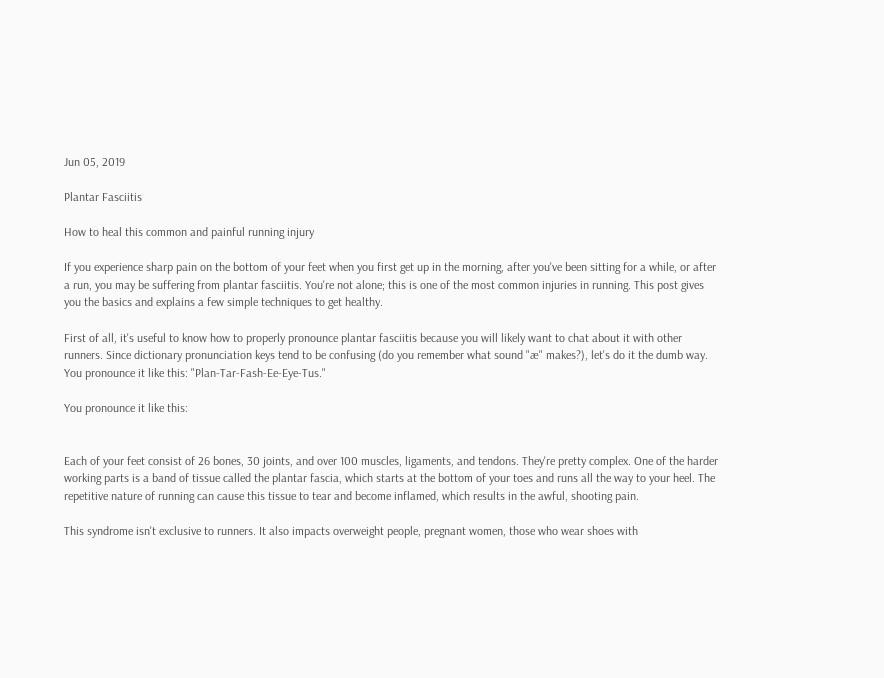Jun 05, 2019

Plantar Fasciitis

How to heal this common and painful running injury

If you experience sharp pain on the bottom of your feet when you first get up in the morning, after you've been sitting for a while, or after a run, you may be suffering from plantar fasciitis. You're not alone; this is one of the most common injuries in running. This post gives you the basics and explains a few simple techniques to get healthy.

First of all, it's useful to know how to properly pronounce plantar fasciitis because you will likely want to chat about it with other runners. Since dictionary pronunciation keys tend to be confusing (do you remember what sound "æ" makes?), let's do it the dumb way. You pronounce it like this: "Plan-Tar-Fash-Ee-Eye-Tus."

You pronounce it like this:


Each of your feet consist of 26 bones, 30 joints, and over 100 muscles, ligaments, and tendons. They're pretty complex. One of the harder working parts is a band of tissue called the plantar fascia, which starts at the bottom of your toes and runs all the way to your heel. The repetitive nature of running can cause this tissue to tear and become inflamed, which results in the awful, shooting pain.

This syndrome isn't exclusive to runners. It also impacts overweight people, pregnant women, those who wear shoes with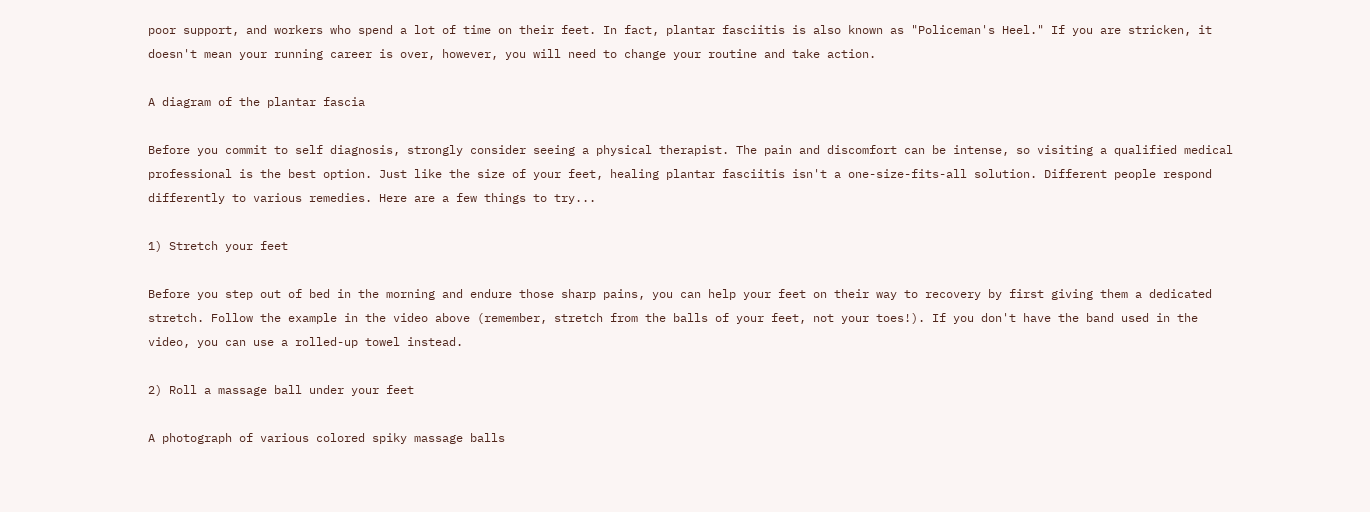poor support, and workers who spend a lot of time on their feet. In fact, plantar fasciitis is also known as "Policeman's Heel." If you are stricken, it doesn't mean your running career is over, however, you will need to change your routine and take action.

A diagram of the plantar fascia

Before you commit to self diagnosis, strongly consider seeing a physical therapist. The pain and discomfort can be intense, so visiting a qualified medical professional is the best option. Just like the size of your feet, healing plantar fasciitis isn't a one-size-fits-all solution. Different people respond differently to various remedies. Here are a few things to try...

1) Stretch your feet

Before you step out of bed in the morning and endure those sharp pains, you can help your feet on their way to recovery by first giving them a dedicated stretch. Follow the example in the video above (remember, stretch from the balls of your feet, not your toes!). If you don't have the band used in the video, you can use a rolled-up towel instead.

2) Roll a massage ball under your feet

A photograph of various colored spiky massage balls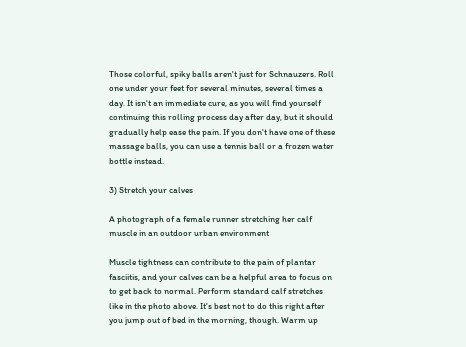Those colorful, spiky balls aren't just for Schnauzers. Roll one under your feet for several minutes, several times a day. It isn't an immediate cure, as you will find yourself continuing this rolling process day after day, but it should gradually help ease the pain. If you don't have one of these massage balls, you can use a tennis ball or a frozen water bottle instead.

3) Stretch your calves

A photograph of a female runner stretching her calf muscle in an outdoor urban environment

Muscle tightness can contribute to the pain of plantar fasciitis, and your calves can be a helpful area to focus on to get back to normal. Perform standard calf stretches like in the photo above. It's best not to do this right after you jump out of bed in the morning, though. Warm up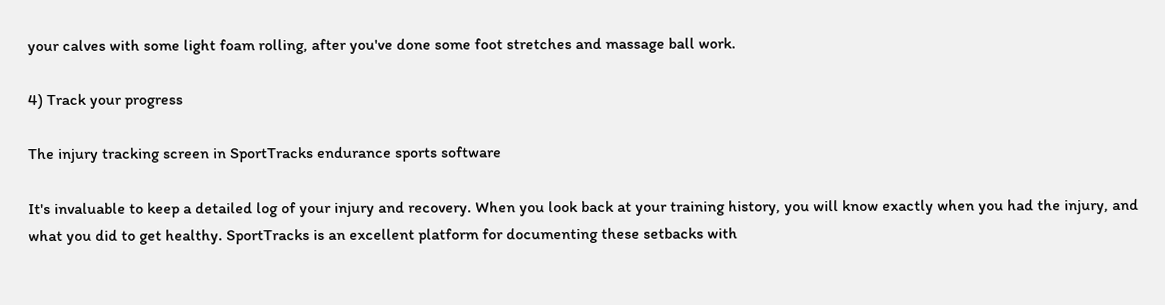your calves with some light foam rolling, after you've done some foot stretches and massage ball work.

4) Track your progress

The injury tracking screen in SportTracks endurance sports software

It's invaluable to keep a detailed log of your injury and recovery. When you look back at your training history, you will know exactly when you had the injury, and what you did to get healthy. SportTracks is an excellent platform for documenting these setbacks with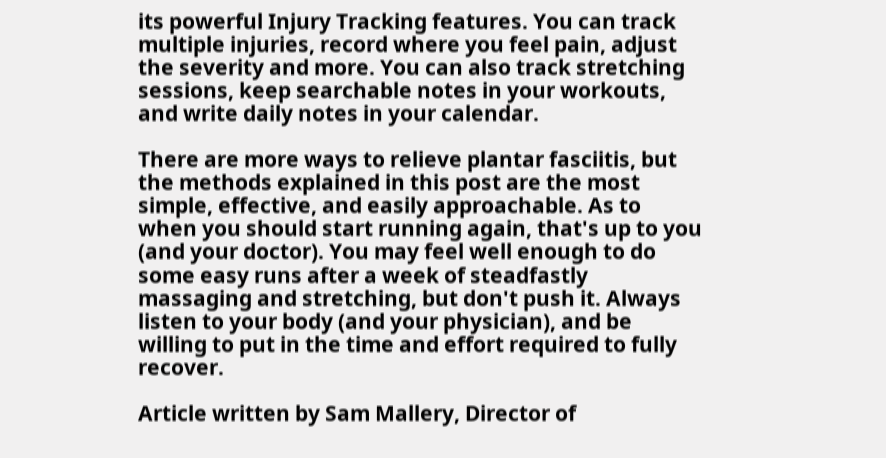its powerful Injury Tracking features. You can track multiple injuries, record where you feel pain, adjust the severity and more. You can also track stretching sessions, keep searchable notes in your workouts, and write daily notes in your calendar.

There are more ways to relieve plantar fasciitis, but the methods explained in this post are the most simple, effective, and easily approachable. As to when you should start running again, that's up to you (and your doctor). You may feel well enough to do some easy runs after a week of steadfastly massaging and stretching, but don't push it. Always listen to your body (and your physician), and be willing to put in the time and effort required to fully recover.

Article written by Sam Mallery, Director of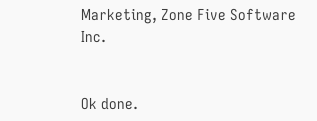Marketing, Zone Five Software Inc.


Ok done.